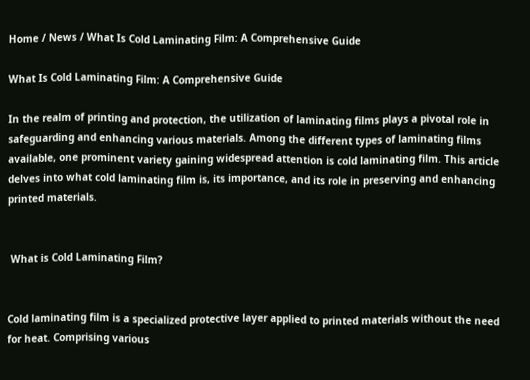Home / News / What Is Cold Laminating Film: A Comprehensive Guide

What Is Cold Laminating Film: A Comprehensive Guide

In the realm of printing and protection, the utilization of laminating films plays a pivotal role in safeguarding and enhancing various materials. Among the different types of laminating films available, one prominent variety gaining widespread attention is cold laminating film. This article delves into what cold laminating film is, its importance, and its role in preserving and enhancing printed materials.


 What is Cold Laminating Film?


Cold laminating film is a specialized protective layer applied to printed materials without the need for heat. Comprising various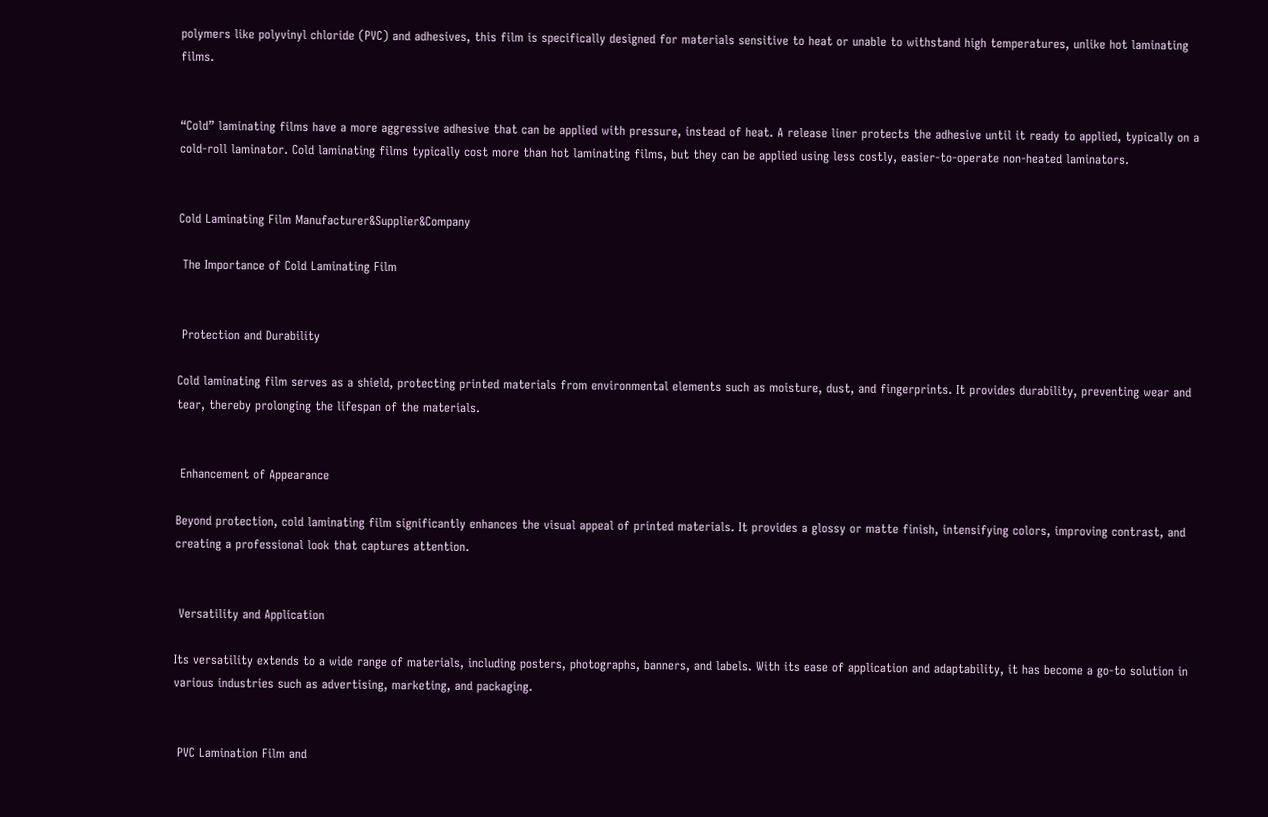polymers like polyvinyl chloride (PVC) and adhesives, this film is specifically designed for materials sensitive to heat or unable to withstand high temperatures, unlike hot laminating films.


“Cold” laminating films have a more aggressive adhesive that can be applied with pressure, instead of heat. A release liner protects the adhesive until it ready to applied, typically on a cold-roll laminator. Cold laminating films typically cost more than hot laminating films, but they can be applied using less costly, easier-to-operate non-heated laminators.


Cold Laminating Film Manufacturer&Supplier&Company

 The Importance of Cold Laminating Film


 Protection and Durability

Cold laminating film serves as a shield, protecting printed materials from environmental elements such as moisture, dust, and fingerprints. It provides durability, preventing wear and tear, thereby prolonging the lifespan of the materials.


 Enhancement of Appearance

Beyond protection, cold laminating film significantly enhances the visual appeal of printed materials. It provides a glossy or matte finish, intensifying colors, improving contrast, and creating a professional look that captures attention.


 Versatility and Application

Its versatility extends to a wide range of materials, including posters, photographs, banners, and labels. With its ease of application and adaptability, it has become a go-to solution in various industries such as advertising, marketing, and packaging.


 PVC Lamination Film and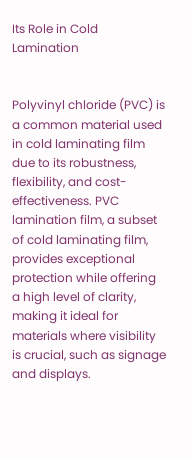Its Role in Cold Lamination


Polyvinyl chloride (PVC) is a common material used in cold laminating film due to its robustness, flexibility, and cost-effectiveness. PVC lamination film, a subset of cold laminating film, provides exceptional protection while offering a high level of clarity, making it ideal for materials where visibility is crucial, such as signage and displays.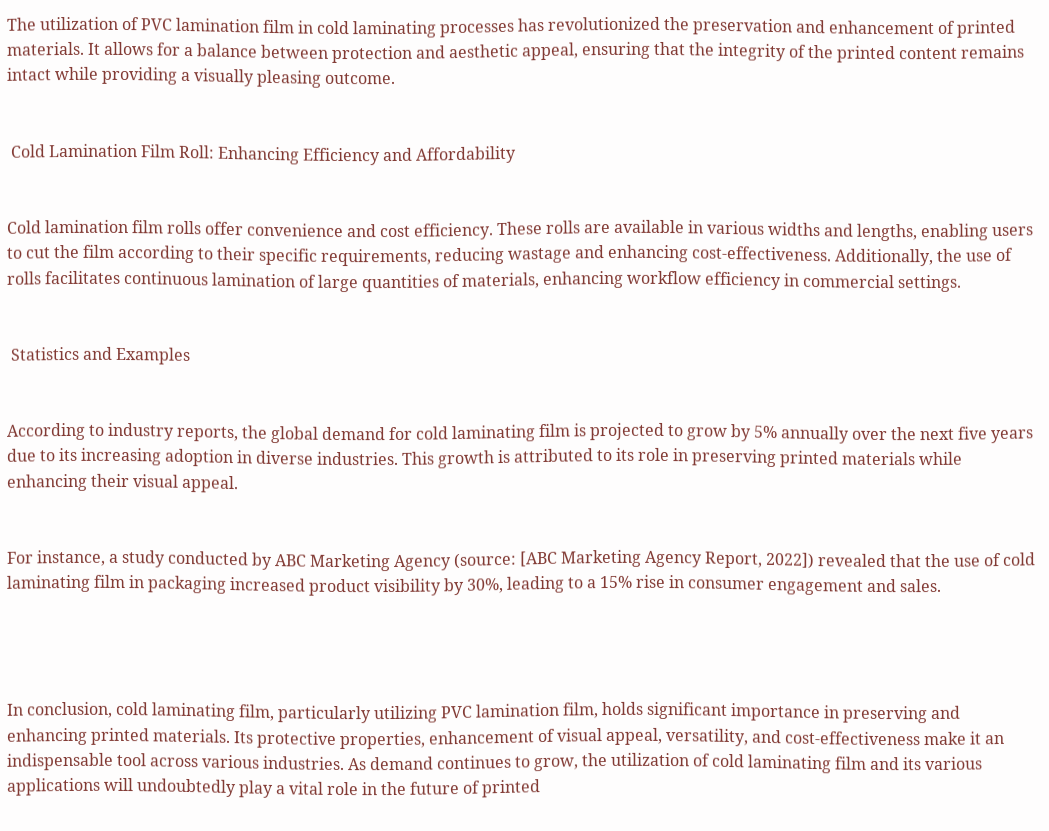The utilization of PVC lamination film in cold laminating processes has revolutionized the preservation and enhancement of printed materials. It allows for a balance between protection and aesthetic appeal, ensuring that the integrity of the printed content remains intact while providing a visually pleasing outcome.


 Cold Lamination Film Roll: Enhancing Efficiency and Affordability


Cold lamination film rolls offer convenience and cost efficiency. These rolls are available in various widths and lengths, enabling users to cut the film according to their specific requirements, reducing wastage and enhancing cost-effectiveness. Additionally, the use of rolls facilitates continuous lamination of large quantities of materials, enhancing workflow efficiency in commercial settings.


 Statistics and Examples


According to industry reports, the global demand for cold laminating film is projected to grow by 5% annually over the next five years due to its increasing adoption in diverse industries. This growth is attributed to its role in preserving printed materials while enhancing their visual appeal.


For instance, a study conducted by ABC Marketing Agency (source: [ABC Marketing Agency Report, 2022]) revealed that the use of cold laminating film in packaging increased product visibility by 30%, leading to a 15% rise in consumer engagement and sales.




In conclusion, cold laminating film, particularly utilizing PVC lamination film, holds significant importance in preserving and enhancing printed materials. Its protective properties, enhancement of visual appeal, versatility, and cost-effectiveness make it an indispensable tool across various industries. As demand continues to grow, the utilization of cold laminating film and its various applications will undoubtedly play a vital role in the future of printed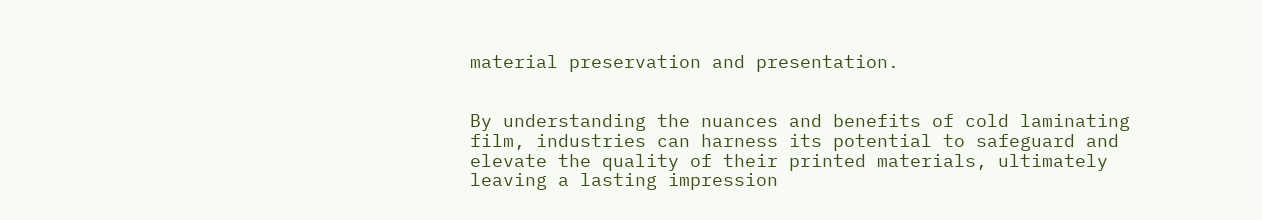material preservation and presentation.


By understanding the nuances and benefits of cold laminating film, industries can harness its potential to safeguard and elevate the quality of their printed materials, ultimately leaving a lasting impression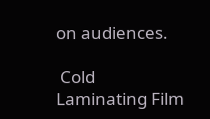on audiences.

 Cold Laminating Film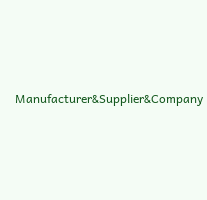Manufacturer&Supplier&Company